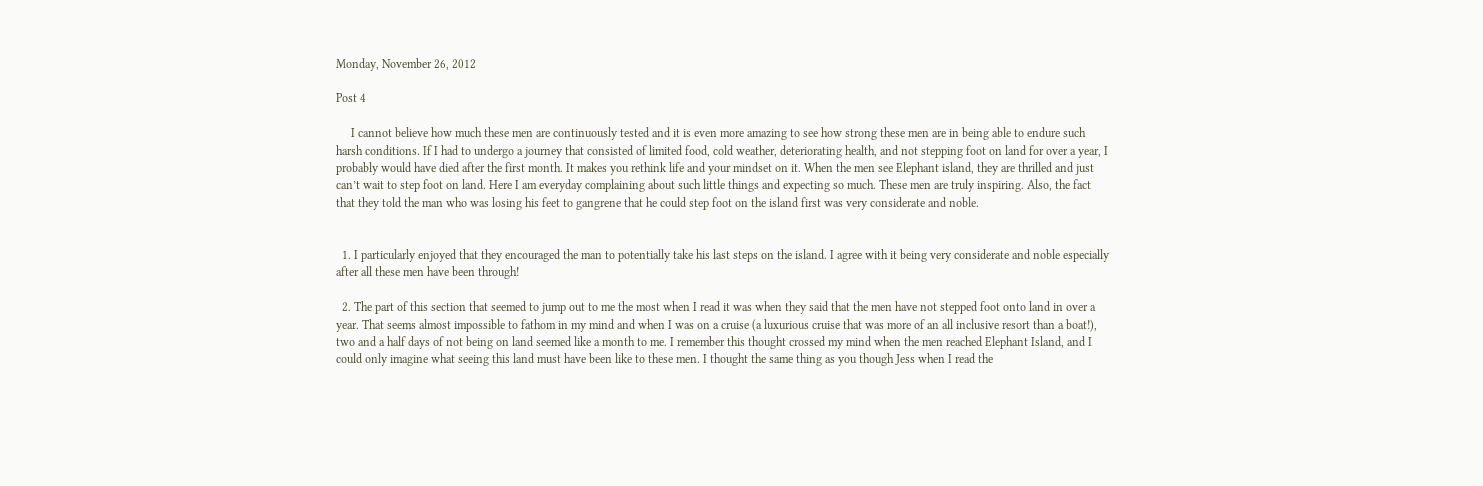Monday, November 26, 2012

Post 4

     I cannot believe how much these men are continuously tested and it is even more amazing to see how strong these men are in being able to endure such harsh conditions. If I had to undergo a journey that consisted of limited food, cold weather, deteriorating health, and not stepping foot on land for over a year, I probably would have died after the first month. It makes you rethink life and your mindset on it. When the men see Elephant island, they are thrilled and just can’t wait to step foot on land. Here I am everyday complaining about such little things and expecting so much. These men are truly inspiring. Also, the fact that they told the man who was losing his feet to gangrene that he could step foot on the island first was very considerate and noble.


  1. I particularly enjoyed that they encouraged the man to potentially take his last steps on the island. I agree with it being very considerate and noble especially after all these men have been through!

  2. The part of this section that seemed to jump out to me the most when I read it was when they said that the men have not stepped foot onto land in over a year. That seems almost impossible to fathom in my mind and when I was on a cruise (a luxurious cruise that was more of an all inclusive resort than a boat!), two and a half days of not being on land seemed like a month to me. I remember this thought crossed my mind when the men reached Elephant Island, and I could only imagine what seeing this land must have been like to these men. I thought the same thing as you though Jess when I read the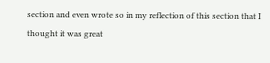section and even wrote so in my reflection of this section that I thought it was great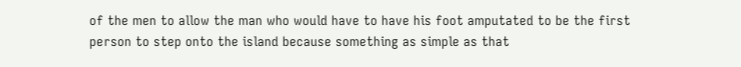of the men to allow the man who would have to have his foot amputated to be the first person to step onto the island because something as simple as that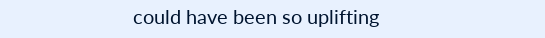could have been so uplifting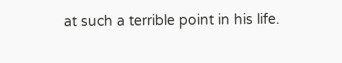at such a terrible point in his life.